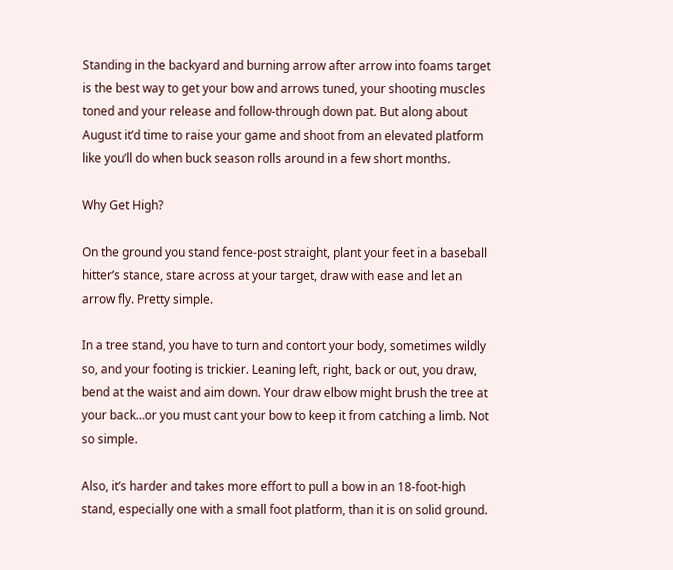Standing in the backyard and burning arrow after arrow into foams target is the best way to get your bow and arrows tuned, your shooting muscles toned and your release and follow-through down pat. But along about August it’d time to raise your game and shoot from an elevated platform like you’ll do when buck season rolls around in a few short months.

Why Get High?

On the ground you stand fence-post straight, plant your feet in a baseball hitter’s stance, stare across at your target, draw with ease and let an arrow fly. Pretty simple.

In a tree stand, you have to turn and contort your body, sometimes wildly so, and your footing is trickier. Leaning left, right, back or out, you draw, bend at the waist and aim down. Your draw elbow might brush the tree at your back…or you must cant your bow to keep it from catching a limb. Not so simple.

Also, it’s harder and takes more effort to pull a bow in an 18-foot-high stand, especially one with a small foot platform, than it is on solid ground.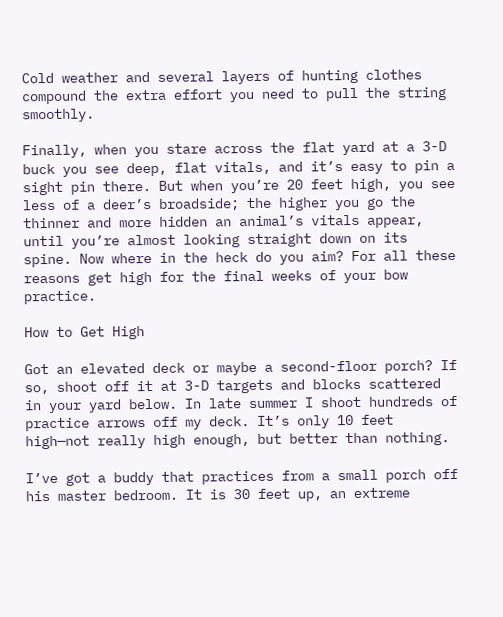Cold weather and several layers of hunting clothes compound the extra effort you need to pull the string smoothly.

Finally, when you stare across the flat yard at a 3-D buck you see deep, flat vitals, and it’s easy to pin a sight pin there. But when you’re 20 feet high, you see less of a deer’s broadside; the higher you go the thinner and more hidden an animal’s vitals appear, until you’re almost looking straight down on its spine. Now where in the heck do you aim? For all these reasons get high for the final weeks of your bow practice.

How to Get High

Got an elevated deck or maybe a second-floor porch? If so, shoot off it at 3-D targets and blocks scattered in your yard below. In late summer I shoot hundreds of practice arrows off my deck. It’s only 10 feet high—not really high enough, but better than nothing.

I’ve got a buddy that practices from a small porch off his master bedroom. It is 30 feet up, an extreme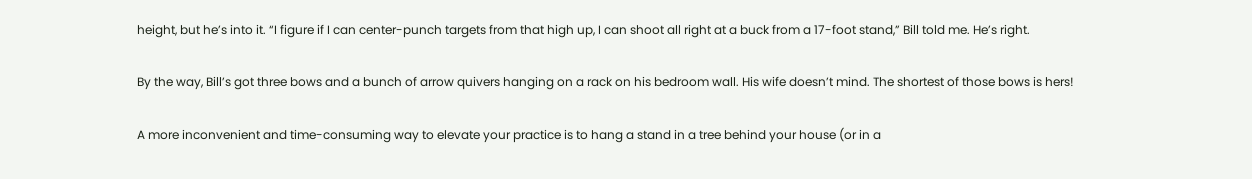height, but he’s into it. “I figure if I can center-punch targets from that high up, I can shoot all right at a buck from a 17-foot stand,” Bill told me. He’s right.

By the way, Bill’s got three bows and a bunch of arrow quivers hanging on a rack on his bedroom wall. His wife doesn’t mind. The shortest of those bows is hers!

A more inconvenient and time-consuming way to elevate your practice is to hang a stand in a tree behind your house (or in a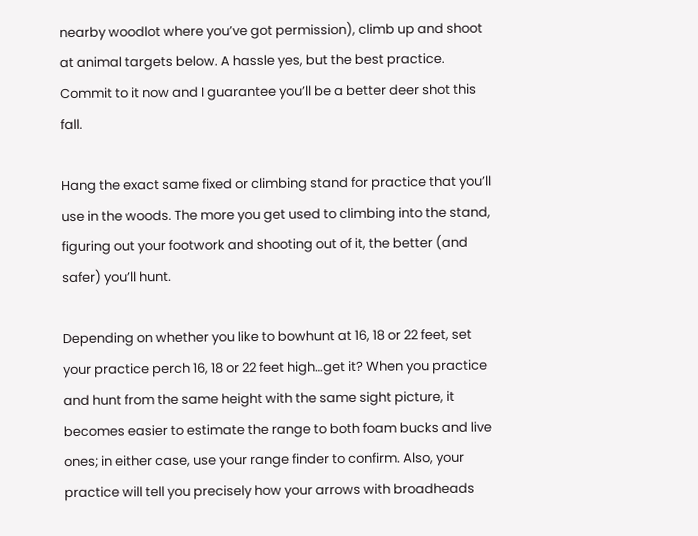nearby woodlot where you’ve got permission), climb up and shoot at animal targets below. A hassle yes, but the best practice. Commit to it now and I guarantee you’ll be a better deer shot this fall.

Hang the exact same fixed or climbing stand for practice that you’ll use in the woods. The more you get used to climbing into the stand, figuring out your footwork and shooting out of it, the better (and safer) you’ll hunt.

Depending on whether you like to bowhunt at 16, 18 or 22 feet, set your practice perch 16, 18 or 22 feet high…get it? When you practice and hunt from the same height with the same sight picture, it becomes easier to estimate the range to both foam bucks and live ones; in either case, use your range finder to confirm. Also, your practice will tell you precisely how your arrows with broadheads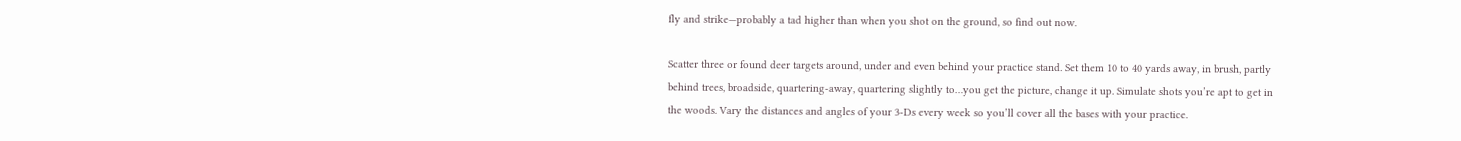fly and strike—probably a tad higher than when you shot on the ground, so find out now.

Scatter three or found deer targets around, under and even behind your practice stand. Set them 10 to 40 yards away, in brush, partly behind trees, broadside, quartering-away, quartering slightly to…you get the picture, change it up. Simulate shots you’re apt to get in the woods. Vary the distances and angles of your 3-Ds every week so you’ll cover all the bases with your practice.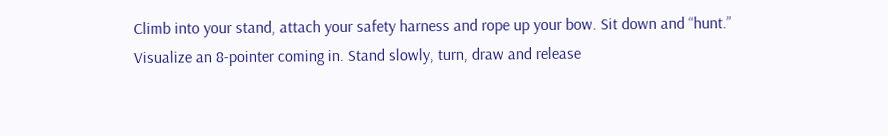Climb into your stand, attach your safety harness and rope up your bow. Sit down and “hunt.” Visualize an 8-pointer coming in. Stand slowly, turn, draw and release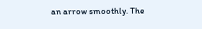an arrow smoothly. The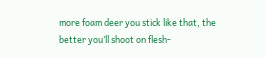more foam deer you stick like that, the better you’ll shoot on flesh-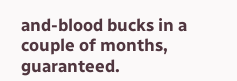and-blood bucks in a couple of months, guaranteed.